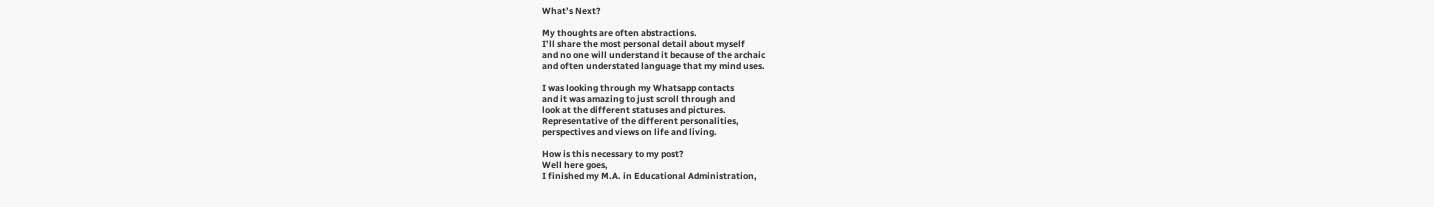What’s Next?

My thoughts are often abstractions.
I’ll share the most personal detail about myself
and no one will understand it because of the archaic
and often understated language that my mind uses.

I was looking through my Whatsapp contacts
and it was amazing to just scroll through and
look at the different statuses and pictures.
Representative of the different personalities,
perspectives and views on life and living.

How is this necessary to my post?
Well here goes,
I finished my M.A. in Educational Administration,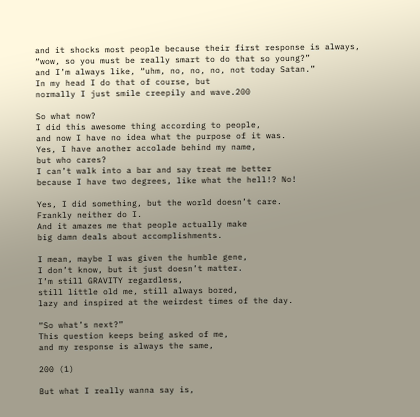and it shocks most people because their first response is always,
“wow, so you must be really smart to do that so young?”
and I’m always like, “uhm, no, no, no, not today Satan.”
In my head I do that of course, but
normally I just smile creepily and wave.200

So what now?
I did this awesome thing according to people,
and now I have no idea what the purpose of it was.
Yes, I have another accolade behind my name,
but who cares?
I can’t walk into a bar and say treat me better
because I have two degrees, like what the hell!? No!

Yes, I did something, but the world doesn’t care.
Frankly neither do I.
And it amazes me that people actually make
big damn deals about accomplishments.

I mean, maybe I was given the humble gene,
I don’t know, but it just doesn’t matter.
I’m still GRAVITY regardless,
still little old me, still always bored,
lazy and inspired at the weirdest times of the day.

“So what’s next?”
This question keeps being asked of me,
and my response is always the same,

200 (1)

But what I really wanna say is,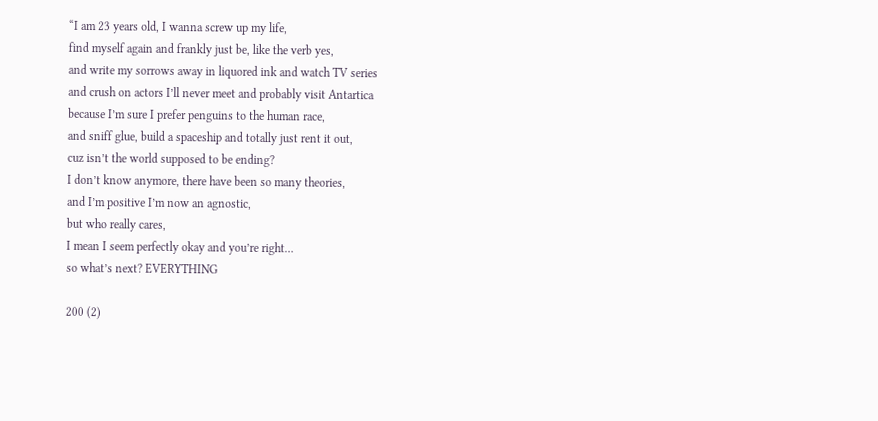“I am 23 years old, I wanna screw up my life,
find myself again and frankly just be, like the verb yes,
and write my sorrows away in liquored ink and watch TV series
and crush on actors I’ll never meet and probably visit Antartica
because I’m sure I prefer penguins to the human race,
and sniff glue, build a spaceship and totally just rent it out,
cuz isn’t the world supposed to be ending?
I don’t know anymore, there have been so many theories,
and I’m positive I’m now an agnostic,
but who really cares,
I mean I seem perfectly okay and you’re right…
so what’s next? EVERYTHING

200 (2)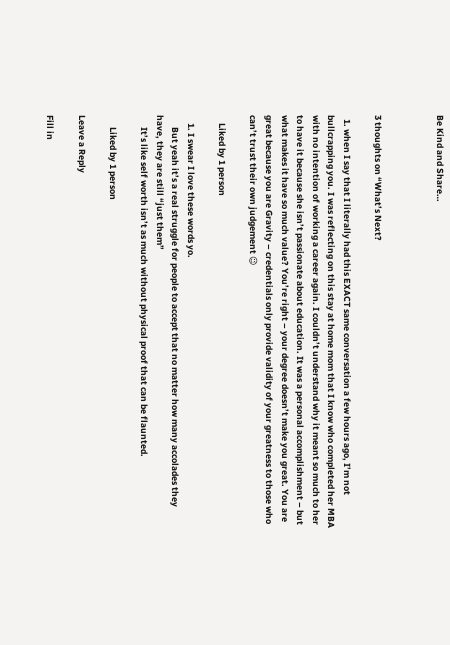Be Kind and Share…



3 thoughts on “What’s Next?

  1. when I say that I literally had this EXACT same conversation a few hours ago, I’m not bullcrapping you. I was reflecting on this stay at home mom that I know who completed her MBA with no intention of working a career again. I couldn’t understand why it meant so much to her to have it because she isn’t passionate about education. It was a personal accomplishment – but what makes it have so much value? You’re right – your degree doesn’t make you great. You are great because you are Gravity – credentials only provide validity of your greatness to those who can’t trust their own judgement 😉

    Liked by 1 person

    1. I swear I love these words yo.
      But yeah it’s a real struggle for people to accept that no matter how many accolades they have, they are still “just them”
      It’s like self worth isn’t as much without physical proof that can be flaunted.

      Liked by 1 person

Leave a Reply

Fill in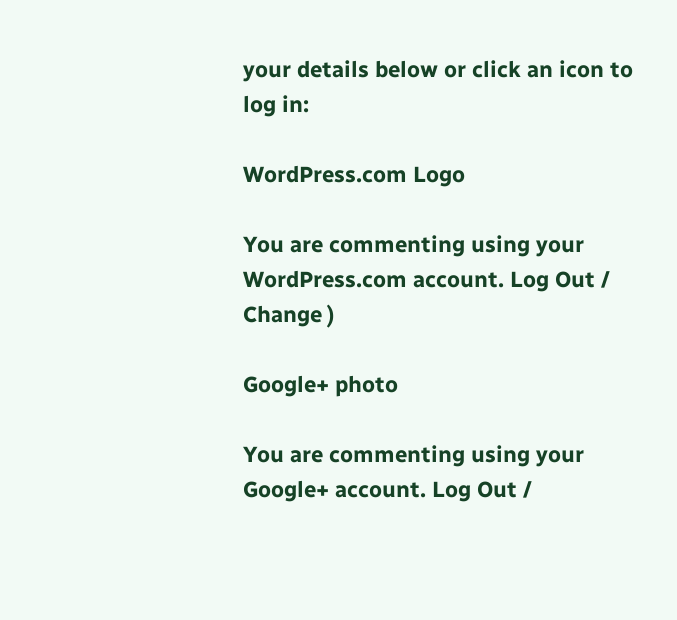your details below or click an icon to log in:

WordPress.com Logo

You are commenting using your WordPress.com account. Log Out /  Change )

Google+ photo

You are commenting using your Google+ account. Log Out /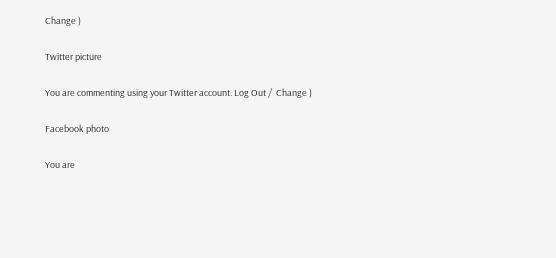Change )

Twitter picture

You are commenting using your Twitter account. Log Out /  Change )

Facebook photo

You are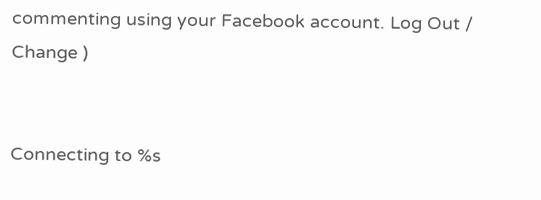commenting using your Facebook account. Log Out /  Change )


Connecting to %s